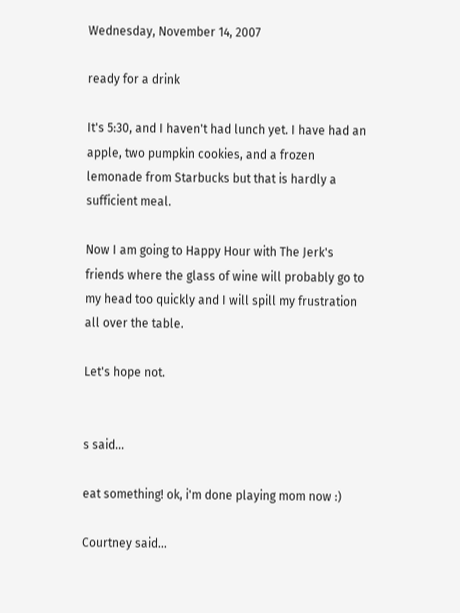Wednesday, November 14, 2007

ready for a drink

It's 5:30, and I haven't had lunch yet. I have had an apple, two pumpkin cookies, and a frozen lemonade from Starbucks but that is hardly a sufficient meal.

Now I am going to Happy Hour with The Jerk's friends where the glass of wine will probably go to my head too quickly and I will spill my frustration all over the table.

Let's hope not.


s said...

eat something! ok, i'm done playing mom now :)

Courtney said...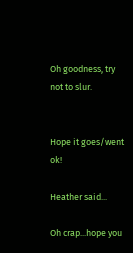Oh goodness, try not to slur.


Hope it goes/went ok!

Heather said...

Oh crap...hope you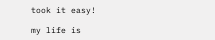took it easy!

my life is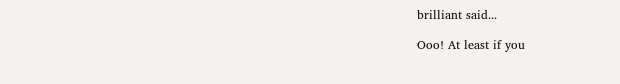brilliant said...

Ooo! At least if you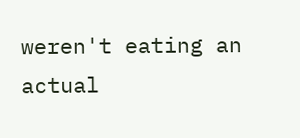weren't eating an actual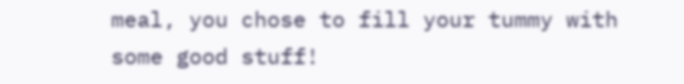meal, you chose to fill your tummy with some good stuff!